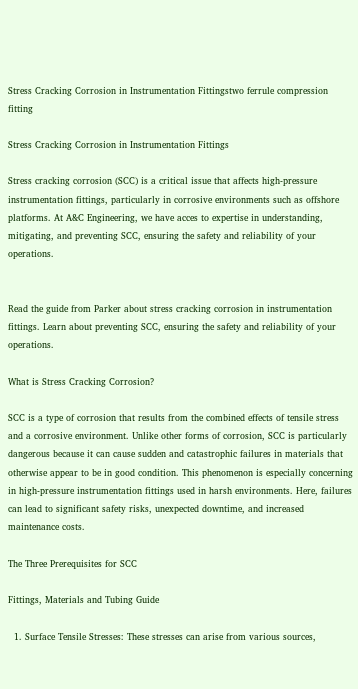Stress Cracking Corrosion in Instrumentation Fittingstwo ferrule compression fitting

Stress Cracking Corrosion in Instrumentation Fittings

Stress cracking corrosion (SCC) is a critical issue that affects high-pressure instrumentation fittings, particularly in corrosive environments such as offshore platforms. At A&C Engineering, we have acces to expertise in understanding, mitigating, and preventing SCC, ensuring the safety and reliability of your operations.


Read the guide from Parker about stress cracking corrosion in instrumentation fittings. Learn about preventing SCC, ensuring the safety and reliability of your operations.

What is Stress Cracking Corrosion?

SCC is a type of corrosion that results from the combined effects of tensile stress and a corrosive environment. Unlike other forms of corrosion, SCC is particularly dangerous because it can cause sudden and catastrophic failures in materials that otherwise appear to be in good condition. This phenomenon is especially concerning in high-pressure instrumentation fittings used in harsh environments. Here, failures can lead to significant safety risks, unexpected downtime, and increased maintenance costs.

The Three Prerequisites for SCC

Fittings, Materials and Tubing Guide

  1. Surface Tensile Stresses: These stresses can arise from various sources,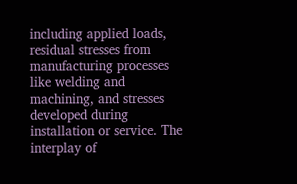including applied loads, residual stresses from manufacturing processes like welding and machining, and stresses developed during installation or service. The interplay of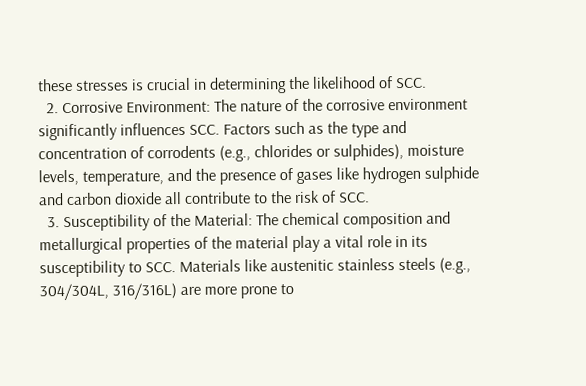these stresses is crucial in determining the likelihood of SCC.
  2. Corrosive Environment: The nature of the corrosive environment significantly influences SCC. Factors such as the type and concentration of corrodents (e.g., chlorides or sulphides), moisture levels, temperature, and the presence of gases like hydrogen sulphide and carbon dioxide all contribute to the risk of SCC.
  3. Susceptibility of the Material: The chemical composition and metallurgical properties of the material play a vital role in its susceptibility to SCC. Materials like austenitic stainless steels (e.g., 304/304L, 316/316L) are more prone to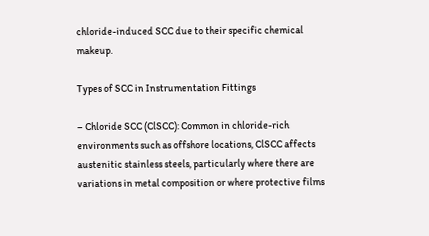chloride-induced SCC due to their specific chemical makeup.

Types of SCC in Instrumentation Fittings

– Chloride SCC (ClSCC): Common in chloride-rich environments such as offshore locations, ClSCC affects austenitic stainless steels, particularly where there are variations in metal composition or where protective films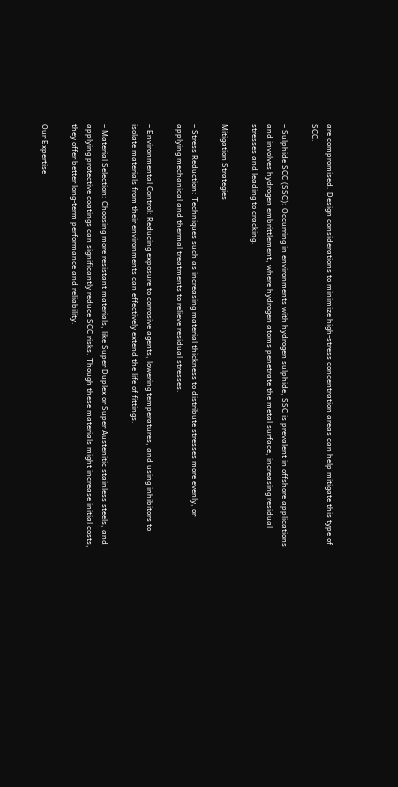are compromised. Design considerations to minimize high-stress concentration areas can help mitigate this type of SCC.

– Sulphide SCC (SSC): Occurring in environments with hydrogen sulphide, SSC is prevalent in offshore applications and involves hydrogen embrittlement, where hydrogen atoms penetrate the metal surface, increasing residual stresses and leading to cracking.

Mitigation Strategies

– Stress Reduction: Techniques such as increasing material thickness to distribute stresses more evenly, or applying mechanical and thermal treatments to relieve residual stresses.

– Environmental Control: Reducing exposure to corrosive agents, lowering temperatures, and using inhibitors to isolate materials from their environments can effectively extend the life of fittings.

– Material Selection: Choosing more resistant materials, like Super Duplex or Super Austenitic stainless steels, and applying protective coatings can significantly reduce SCC risks. Though these materials might increase initial costs, they offer better long-term performance and reliability.

Our Expertise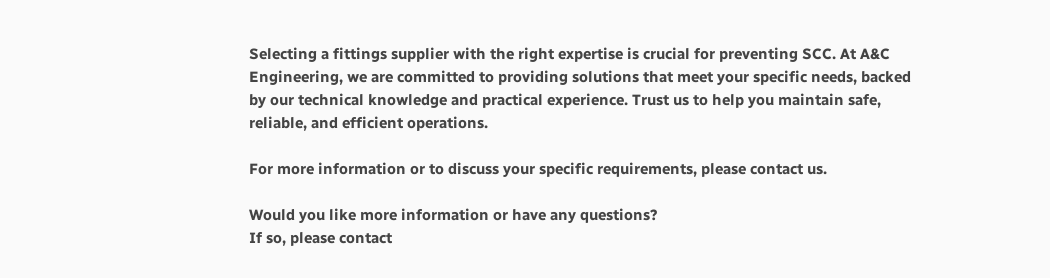Selecting a fittings supplier with the right expertise is crucial for preventing SCC. At A&C Engineering, we are committed to providing solutions that meet your specific needs, backed by our technical knowledge and practical experience. Trust us to help you maintain safe, reliable, and efficient operations.

For more information or to discuss your specific requirements, please contact us.

Would you like more information or have any questions?
If so, please contact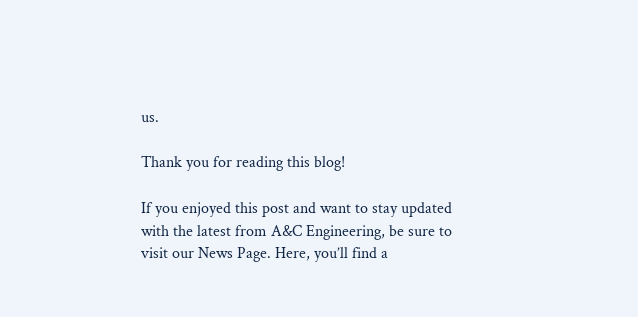us.

Thank you for reading this blog!

If you enjoyed this post and want to stay updated with the latest from A&C Engineering, be sure to visit our News Page. Here, you’ll find a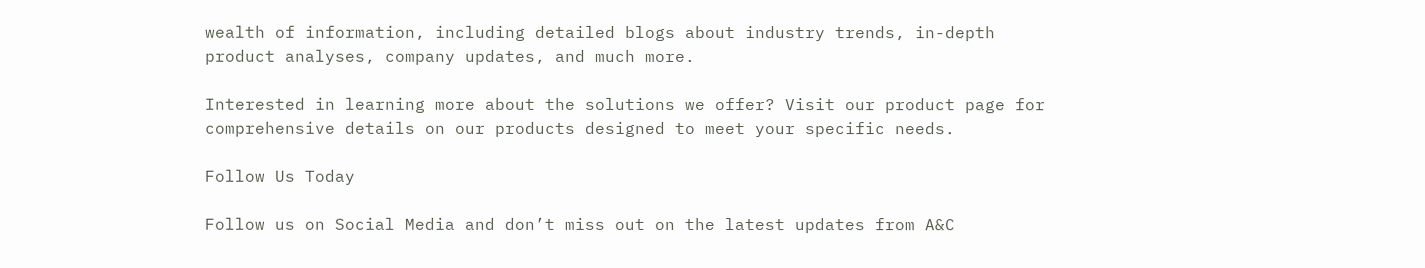wealth of information, including detailed blogs about industry trends, in-depth product analyses, company updates, and much more.

Interested in learning more about the solutions we offer? Visit our product page for comprehensive details on our products designed to meet your specific needs.

Follow Us Today

Follow us on Social Media and don’t miss out on the latest updates from A&C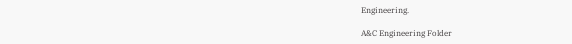Engineering.

A&C Engineering Folder